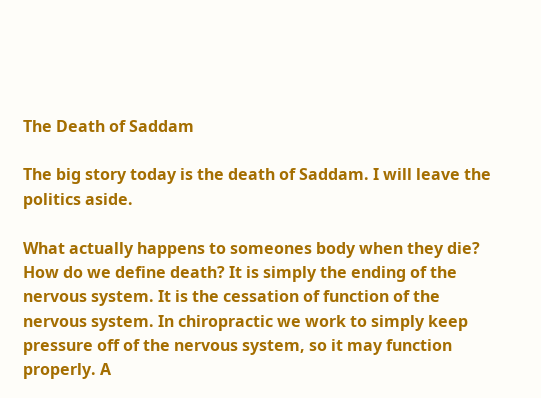The Death of Saddam

The big story today is the death of Saddam. I will leave the politics aside.

What actually happens to someones body when they die? How do we define death? It is simply the ending of the nervous system. It is the cessation of function of the nervous system. In chiropractic we work to simply keep pressure off of the nervous system, so it may function properly. A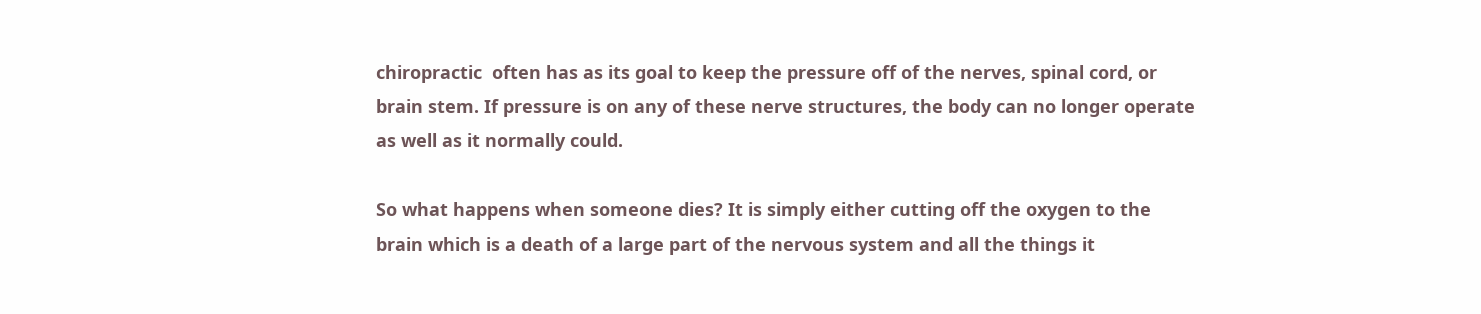chiropractic  often has as its goal to keep the pressure off of the nerves, spinal cord, or brain stem. If pressure is on any of these nerve structures, the body can no longer operate as well as it normally could.

So what happens when someone dies? It is simply either cutting off the oxygen to the brain which is a death of a large part of the nervous system and all the things it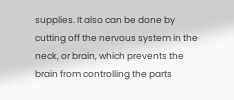supplies. It also can be done by cutting off the nervous system in the neck, or brain, which prevents the brain from controlling the parts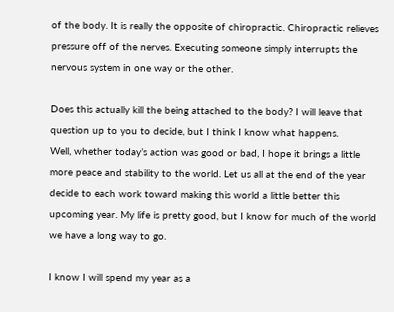of the body. It is really the opposite of chiropractic. Chiropractic relieves pressure off of the nerves. Executing someone simply interrupts the nervous system in one way or the other.

Does this actually kill the being attached to the body? I will leave that question up to you to decide, but I think I know what happens.
Well, whether today’s action was good or bad, I hope it brings a little more peace and stability to the world. Let us all at the end of the year decide to each work toward making this world a little better this upcoming year. My life is pretty good, but I know for much of the world we have a long way to go.

I know I will spend my year as a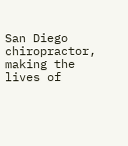San Diego chiropractor, making the lives of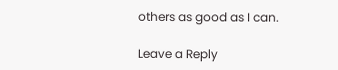others as good as I can.

Leave a Reply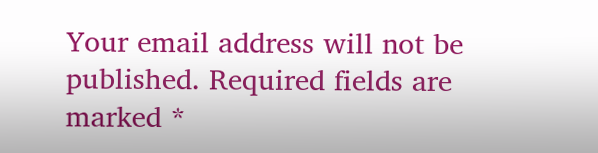Your email address will not be published. Required fields are marked *